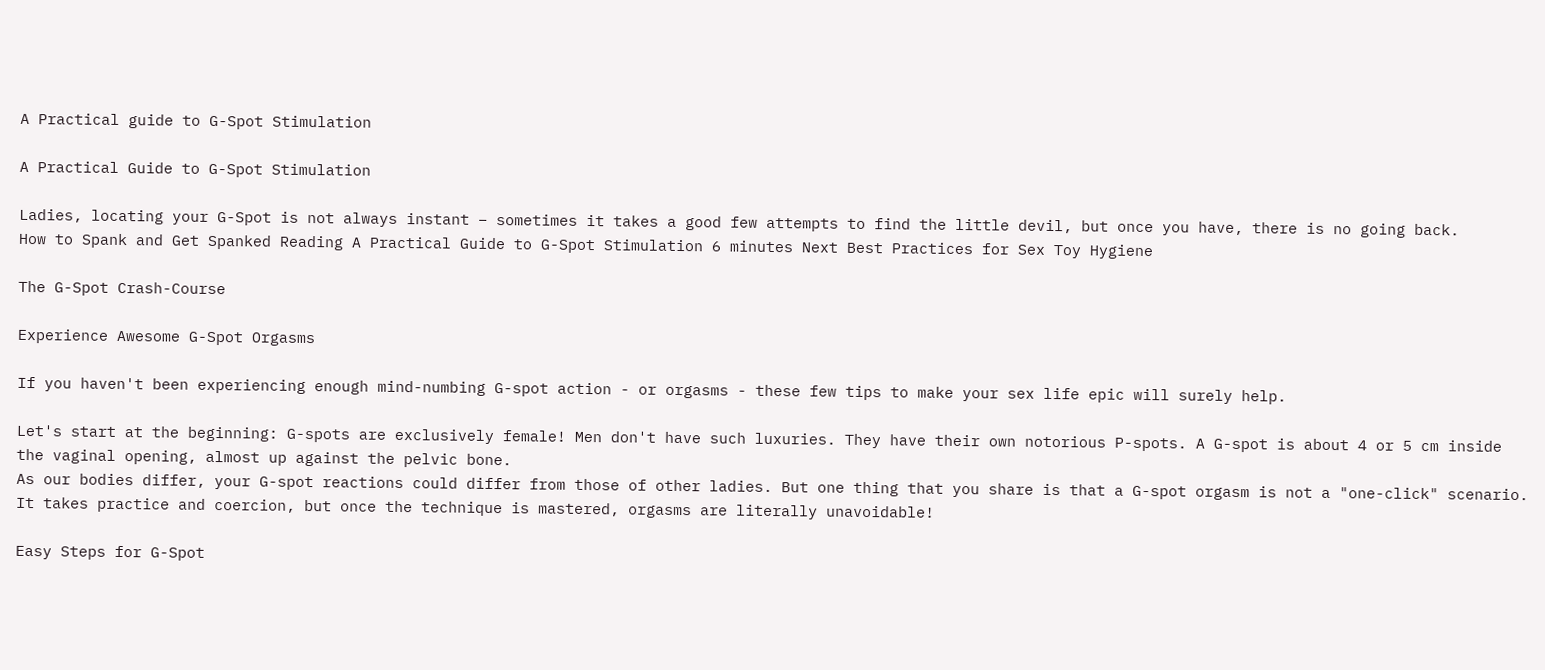A Practical guide to G-Spot Stimulation

A Practical Guide to G-Spot Stimulation

Ladies, locating your G-Spot is not always instant – sometimes it takes a good few attempts to find the little devil, but once you have, there is no going back.
How to Spank and Get Spanked Reading A Practical Guide to G-Spot Stimulation 6 minutes Next Best Practices for Sex Toy Hygiene

The G-Spot Crash-Course

Experience Awesome G-Spot Orgasms

If you haven't been experiencing enough mind-numbing G-spot action - or orgasms - these few tips to make your sex life epic will surely help.

Let's start at the beginning: G-spots are exclusively female! Men don't have such luxuries. They have their own notorious P-spots. A G-spot is about 4 or 5 cm inside the vaginal opening, almost up against the pelvic bone.
As our bodies differ, your G-spot reactions could differ from those of other ladies. But one thing that you share is that a G-spot orgasm is not a "one-click" scenario. It takes practice and coercion, but once the technique is mastered, orgasms are literally unavoidable!

Easy Steps for G-Spot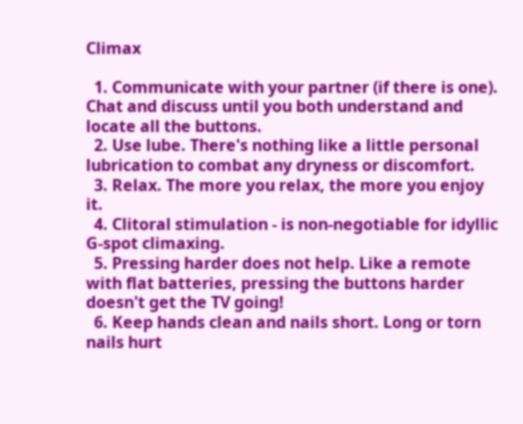Climax

  1. Communicate with your partner (if there is one). Chat and discuss until you both understand and locate all the buttons.
  2. Use lube. There's nothing like a little personal lubrication to combat any dryness or discomfort.
  3. Relax. The more you relax, the more you enjoy it.
  4. Clitoral stimulation - is non-negotiable for idyllic G-spot climaxing.
  5. Pressing harder does not help. Like a remote with flat batteries, pressing the buttons harder doesn't get the TV going!
  6. Keep hands clean and nails short. Long or torn nails hurt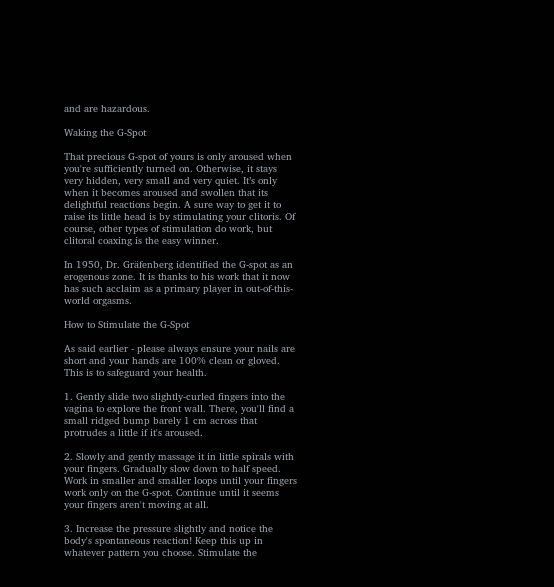and are hazardous.

Waking the G-Spot

That precious G-spot of yours is only aroused when you're sufficiently turned on. Otherwise, it stays very hidden, very small and very quiet. It’s only when it becomes aroused and swollen that its delightful reactions begin. A sure way to get it to raise its little head is by stimulating your clitoris. Of course, other types of stimulation do work, but clitoral coaxing is the easy winner.

In 1950, Dr. Gräfenberg identified the G-spot as an erogenous zone. It is thanks to his work that it now has such acclaim as a primary player in out-of-this-world orgasms.

How to Stimulate the G-Spot

As said earlier - please always ensure your nails are short and your hands are 100% clean or gloved. This is to safeguard your health.

1. Gently slide two slightly-curled fingers into the vagina to explore the front wall. There, you'll find a small ridged bump barely 1 cm across that protrudes a little if it's aroused.

2. Slowly and gently massage it in little spirals with your fingers. Gradually slow down to half speed. Work in smaller and smaller loops until your fingers work only on the G-spot. Continue until it seems your fingers aren't moving at all.

3. Increase the pressure slightly and notice the body's spontaneous reaction! Keep this up in whatever pattern you choose. Stimulate the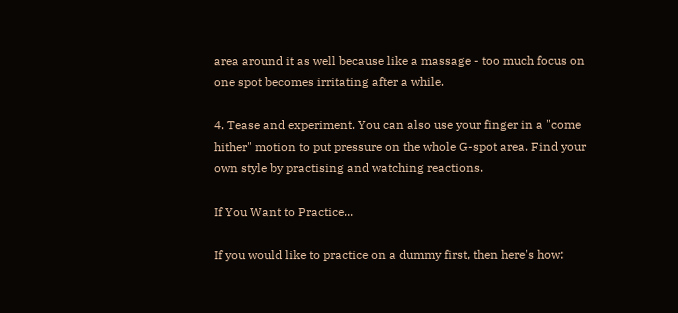area around it as well because like a massage - too much focus on one spot becomes irritating after a while.

4. Tease and experiment. You can also use your finger in a "come hither" motion to put pressure on the whole G-spot area. Find your own style by practising and watching reactions.

If You Want to Practice...

If you would like to practice on a dummy first, then here's how: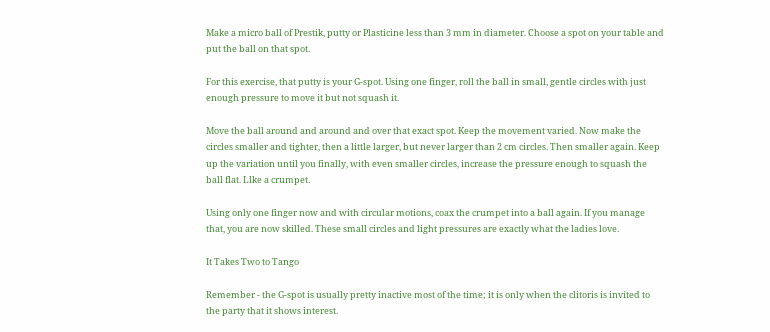Make a micro ball of Prestik, putty or Plasticine less than 3 mm in diameter. Choose a spot on your table and put the ball on that spot.

For this exercise, that putty is your G-spot. Using one finger, roll the ball in small, gentle circles with just enough pressure to move it but not squash it.

Move the ball around and around and over that exact spot. Keep the movement varied. Now make the circles smaller and tighter, then a little larger, but never larger than 2 cm circles. Then smaller again. Keep up the variation until you finally, with even smaller circles, increase the pressure enough to squash the ball flat. Llke a crumpet.

Using only one finger now and with circular motions, coax the crumpet into a ball again. If you manage that, you are now skilled. These small circles and light pressures are exactly what the ladies love.

It Takes Two to Tango

Remember - the G-spot is usually pretty inactive most of the time; it is only when the clitoris is invited to the party that it shows interest.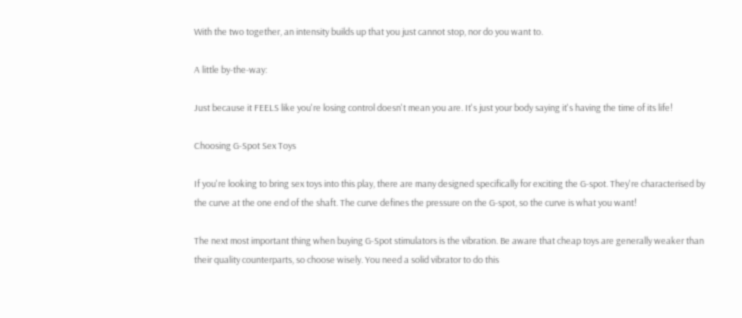With the two together, an intensity builds up that you just cannot stop, nor do you want to.

A little by-the-way:

Just because it FEELS like you're losing control doesn't mean you are. It's just your body saying it's having the time of its life!

Choosing G-Spot Sex Toys

If you're looking to bring sex toys into this play, there are many designed specifically for exciting the G-spot. They're characterised by the curve at the one end of the shaft. The curve defines the pressure on the G-spot, so the curve is what you want!

The next most important thing when buying G-Spot stimulators is the vibration. Be aware that cheap toys are generally weaker than their quality counterparts, so choose wisely. You need a solid vibrator to do this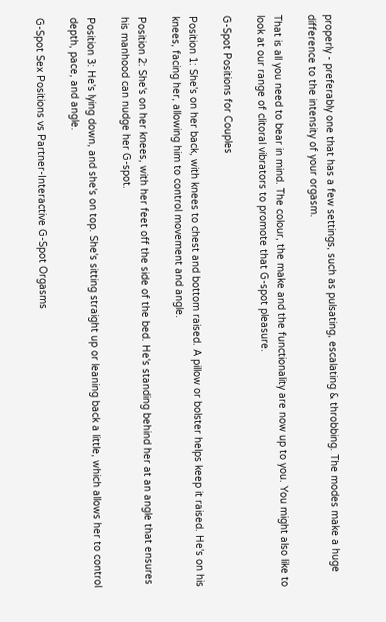properly - preferably one that has a few settings, such as pulsating, escalating & throbbing. The modes make a huge difference to the intensity of your orgasm.

That is all you need to bear in mind. The colour, the make and the functionality are now up to you. You might also like to look at our range of clitoral vibrators to promote that G-spot pleasure.

G-Spot Positions for Couples

Position 1: She's on her back, with knees to chest and bottom raised. A pillow or bolster helps keep it raised. He's on his knees, facing her, allowing him to control movement and angle.

Position 2: She's on her knees, with her feet off the side of the bed. He's standing behind her at an angle that ensures his manhood can nudge her G-spot.

Position 3: He's lying down, and she's on top. She's sitting straight up or leaning back a little, which allows her to control depth, pace, and angle.

G-Spot Sex Positions vs Partner-Interactive G-Spot Orgasms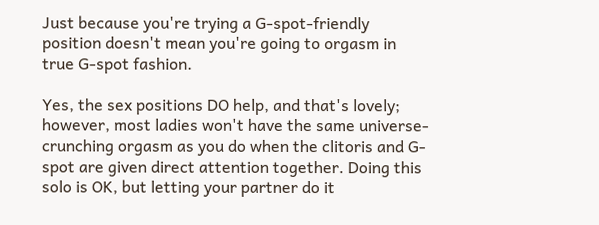Just because you're trying a G-spot-friendly position doesn't mean you're going to orgasm in true G-spot fashion.

Yes, the sex positions DO help, and that's lovely; however, most ladies won't have the same universe-crunching orgasm as you do when the clitoris and G-spot are given direct attention together. Doing this solo is OK, but letting your partner do it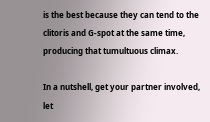is the best because they can tend to the clitoris and G-spot at the same time, producing that tumultuous climax.

In a nutshell, get your partner involved, let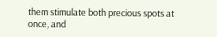them stimulate both precious spots at once, and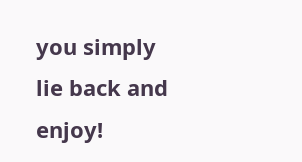you simply lie back and enjoy!